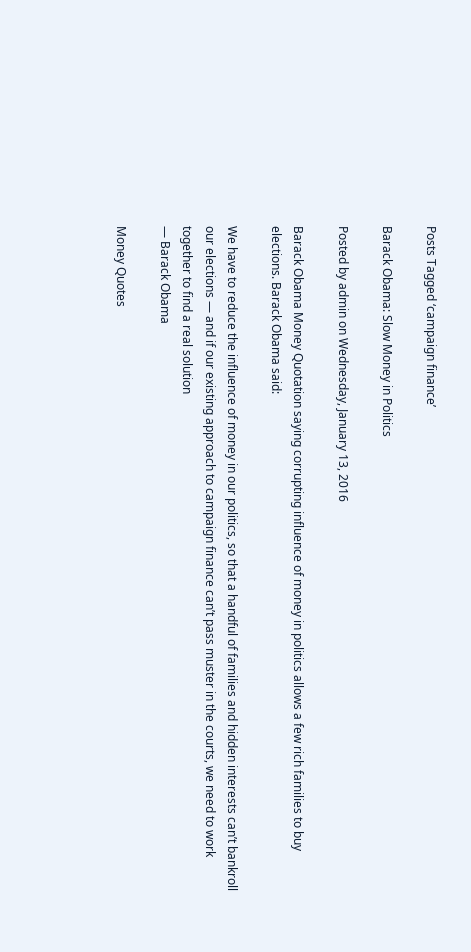Posts Tagged ‘campaign finance’

Barack Obama: Slow Money in Politics

Posted by admin on Wednesday, January 13, 2016

Barack Obama Money Quotation saying corrupting influence of money in politics allows a few rich families to buy elections. Barack Obama said:

We have to reduce the influence of money in our politics, so that a handful of families and hidden interests can’t bankroll our elections — and if our existing approach to campaign finance can’t pass muster in the courts, we need to work together to find a real solution
— Barack Obama

Money Quotes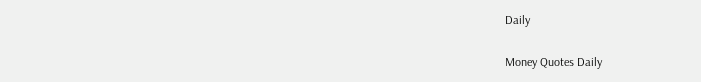Daily

Money Quotes Daily